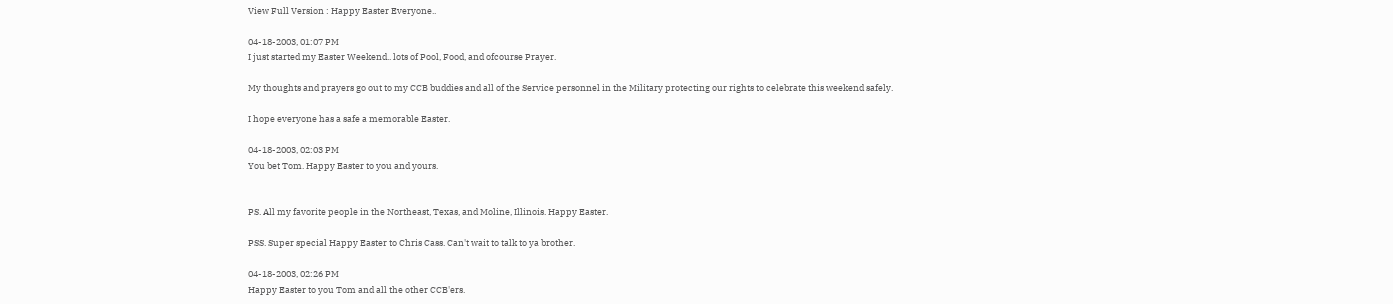View Full Version : Happy Easter Everyone..

04-18-2003, 01:07 PM
I just started my Easter Weekend.. lots of Pool, Food, and ofcourse Prayer.

My thoughts and prayers go out to my CCB buddies and all of the Service personnel in the Military protecting our rights to celebrate this weekend safely.

I hope everyone has a safe a memorable Easter.

04-18-2003, 02:03 PM
You bet Tom. Happy Easter to you and yours.


PS. All my favorite people in the Northeast, Texas, and Moline, Illinois. Happy Easter.

PSS. Super special Happy Easter to Chris Cass. Can't wait to talk to ya brother.

04-18-2003, 02:26 PM
Happy Easter to you Tom and all the other CCB'ers.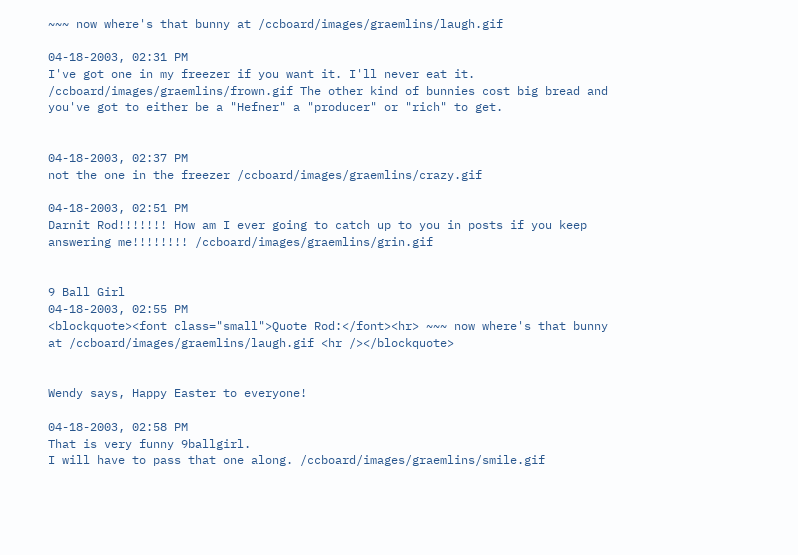~~~ now where's that bunny at /ccboard/images/graemlins/laugh.gif

04-18-2003, 02:31 PM
I've got one in my freezer if you want it. I'll never eat it. /ccboard/images/graemlins/frown.gif The other kind of bunnies cost big bread and you've got to either be a "Hefner" a "producer" or "rich" to get.


04-18-2003, 02:37 PM
not the one in the freezer /ccboard/images/graemlins/crazy.gif

04-18-2003, 02:51 PM
Darnit Rod!!!!!!! How am I ever going to catch up to you in posts if you keep answering me!!!!!!!! /ccboard/images/graemlins/grin.gif


9 Ball Girl
04-18-2003, 02:55 PM
<blockquote><font class="small">Quote Rod:</font><hr> ~~~ now where's that bunny at /ccboard/images/graemlins/laugh.gif <hr /></blockquote>


Wendy says, Happy Easter to everyone!

04-18-2003, 02:58 PM
That is very funny 9ballgirl.
I will have to pass that one along. /ccboard/images/graemlins/smile.gif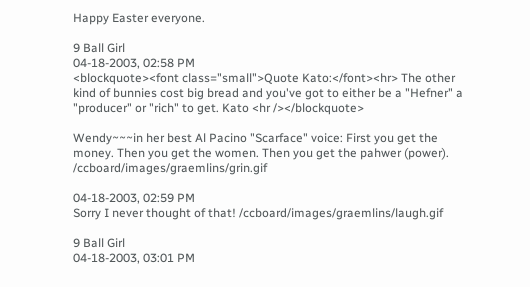Happy Easter everyone.

9 Ball Girl
04-18-2003, 02:58 PM
<blockquote><font class="small">Quote Kato:</font><hr> The other kind of bunnies cost big bread and you've got to either be a "Hefner" a "producer" or "rich" to get. Kato <hr /></blockquote>

Wendy~~~in her best Al Pacino "Scarface" voice: First you get the money. Then you get the women. Then you get the pahwer (power). /ccboard/images/graemlins/grin.gif

04-18-2003, 02:59 PM
Sorry I never thought of that! /ccboard/images/graemlins/laugh.gif

9 Ball Girl
04-18-2003, 03:01 PM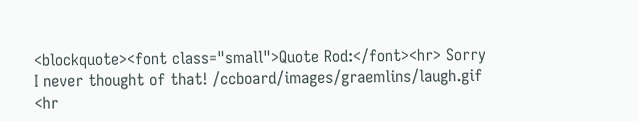<blockquote><font class="small">Quote Rod:</font><hr> Sorry I never thought of that! /ccboard/images/graemlins/laugh.gif <hr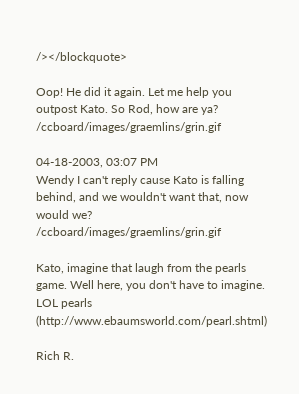/></blockquote>

Oop! He did it again. Let me help you outpost Kato. So Rod, how are ya? /ccboard/images/graemlins/grin.gif

04-18-2003, 03:07 PM
Wendy I can't reply cause Kato is falling behind, and we wouldn't want that, now would we? /ccboard/images/graemlins/grin.gif

Kato, imagine that laugh from the pearls game. Well here, you don't have to imagine. LOL pearls (http://www.ebaumsworld.com/pearl.shtml)

Rich R.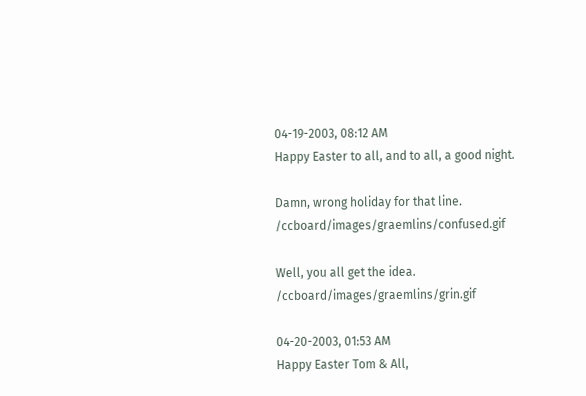04-19-2003, 08:12 AM
Happy Easter to all, and to all, a good night.

Damn, wrong holiday for that line. /ccboard/images/graemlins/confused.gif

Well, you all get the idea. /ccboard/images/graemlins/grin.gif

04-20-2003, 01:53 AM
Happy Easter Tom & All,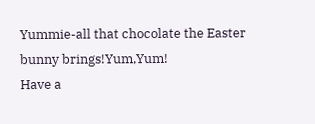Yummie-all that chocolate the Easter bunny brings!Yum,Yum!
Have a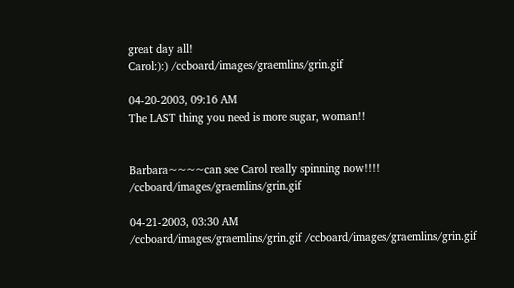great day all!
Carol:):) /ccboard/images/graemlins/grin.gif

04-20-2003, 09:16 AM
The LAST thing you need is more sugar, woman!!


Barbara~~~~can see Carol really spinning now!!!! /ccboard/images/graemlins/grin.gif

04-21-2003, 03:30 AM
/ccboard/images/graemlins/grin.gif /ccboard/images/graemlins/grin.gif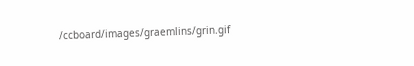/ccboard/images/graemlins/grin.gif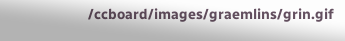/ccboard/images/graemlins/grin.gif